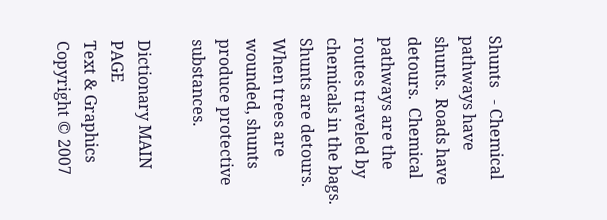Shunts   - Chemical pathways have shunts.  Roads have detours.  Chemical pathways are the routes traveled by chemicals in the bags.  Shunts are detours.  When trees are wounded, shunts produce protective substances.

Dictionary MAIN PAGE
Text & Graphics Copyright © 2007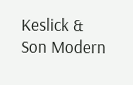Keslick & Son Modern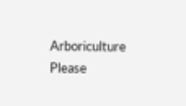Arboriculture
Please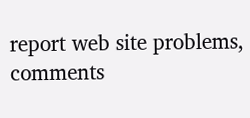report web site problems, comments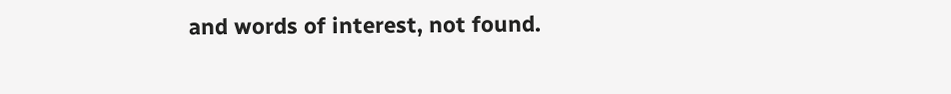and words of interest, not found.